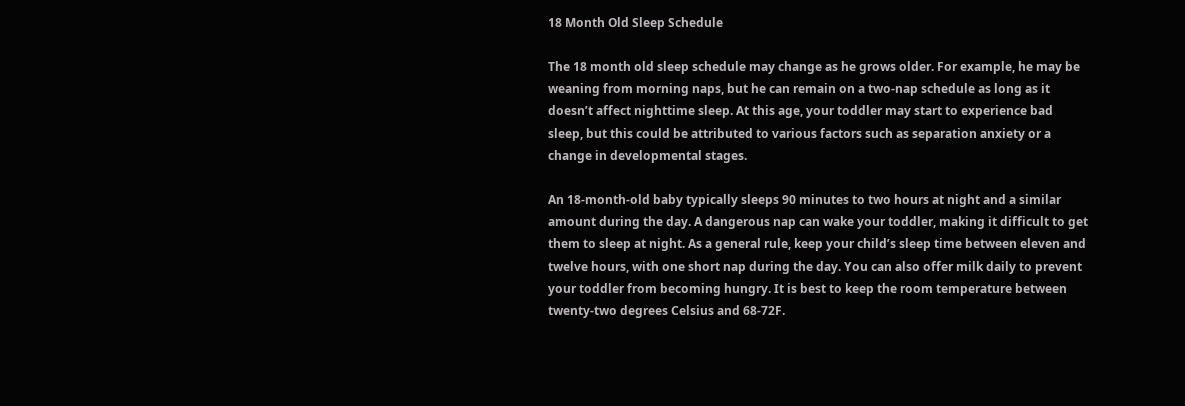18 Month Old Sleep Schedule

The 18 month old sleep schedule may change as he grows older. For example, he may be weaning from morning naps, but he can remain on a two-nap schedule as long as it doesn’t affect nighttime sleep. At this age, your toddler may start to experience bad sleep, but this could be attributed to various factors such as separation anxiety or a change in developmental stages.

An 18-month-old baby typically sleeps 90 minutes to two hours at night and a similar amount during the day. A dangerous nap can wake your toddler, making it difficult to get them to sleep at night. As a general rule, keep your child’s sleep time between eleven and twelve hours, with one short nap during the day. You can also offer milk daily to prevent your toddler from becoming hungry. It is best to keep the room temperature between twenty-two degrees Celsius and 68-72F.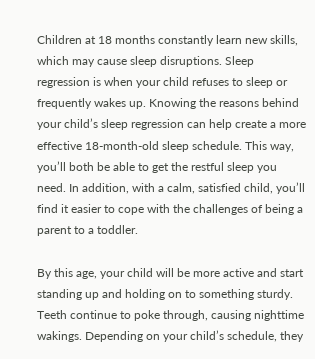Children at 18 months constantly learn new skills, which may cause sleep disruptions. Sleep regression is when your child refuses to sleep or frequently wakes up. Knowing the reasons behind your child’s sleep regression can help create a more effective 18-month-old sleep schedule. This way, you’ll both be able to get the restful sleep you need. In addition, with a calm, satisfied child, you’ll find it easier to cope with the challenges of being a parent to a toddler.

By this age, your child will be more active and start standing up and holding on to something sturdy. Teeth continue to poke through, causing nighttime wakings. Depending on your child’s schedule, they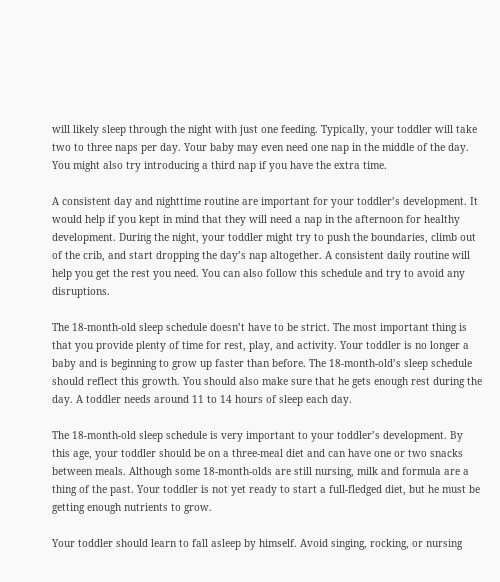will likely sleep through the night with just one feeding. Typically, your toddler will take two to three naps per day. Your baby may even need one nap in the middle of the day. You might also try introducing a third nap if you have the extra time.

A consistent day and nighttime routine are important for your toddler’s development. It would help if you kept in mind that they will need a nap in the afternoon for healthy development. During the night, your toddler might try to push the boundaries, climb out of the crib, and start dropping the day’s nap altogether. A consistent daily routine will help you get the rest you need. You can also follow this schedule and try to avoid any disruptions.

The 18-month-old sleep schedule doesn’t have to be strict. The most important thing is that you provide plenty of time for rest, play, and activity. Your toddler is no longer a baby and is beginning to grow up faster than before. The 18-month-old’s sleep schedule should reflect this growth. You should also make sure that he gets enough rest during the day. A toddler needs around 11 to 14 hours of sleep each day.

The 18-month-old sleep schedule is very important to your toddler’s development. By this age, your toddler should be on a three-meal diet and can have one or two snacks between meals. Although some 18-month-olds are still nursing, milk and formula are a thing of the past. Your toddler is not yet ready to start a full-fledged diet, but he must be getting enough nutrients to grow.

Your toddler should learn to fall asleep by himself. Avoid singing, rocking, or nursing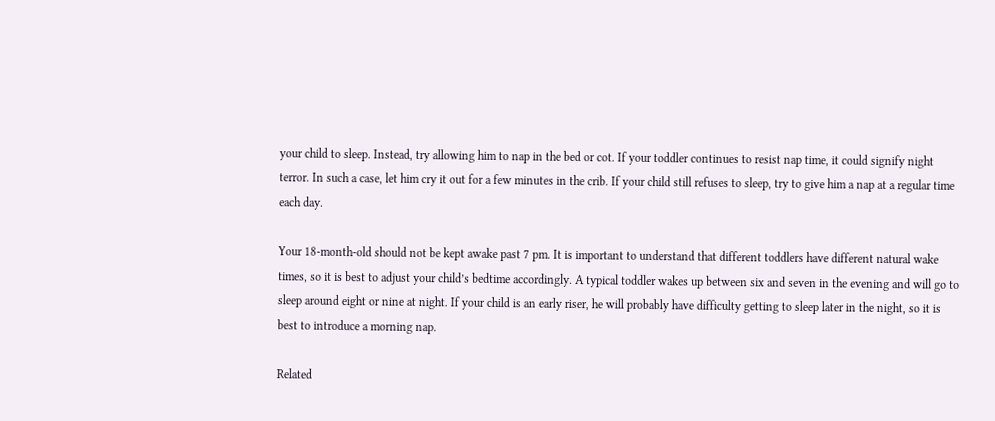your child to sleep. Instead, try allowing him to nap in the bed or cot. If your toddler continues to resist nap time, it could signify night terror. In such a case, let him cry it out for a few minutes in the crib. If your child still refuses to sleep, try to give him a nap at a regular time each day.

Your 18-month-old should not be kept awake past 7 pm. It is important to understand that different toddlers have different natural wake times, so it is best to adjust your child’s bedtime accordingly. A typical toddler wakes up between six and seven in the evening and will go to sleep around eight or nine at night. If your child is an early riser, he will probably have difficulty getting to sleep later in the night, so it is best to introduce a morning nap.

Related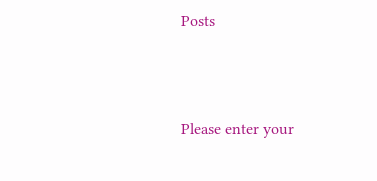Posts



Please enter your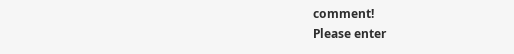comment!
Please enter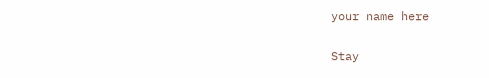your name here

Stay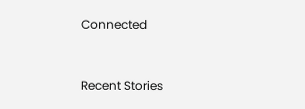Connected


Recent Stories